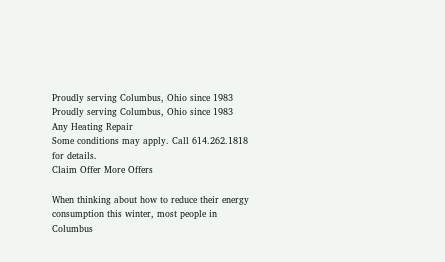Proudly serving Columbus, Ohio since 1983
Proudly serving Columbus, Ohio since 1983
Any Heating Repair
Some conditions may apply. Call 614.262.1818 for details.
Claim Offer More Offers

When thinking about how to reduce their energy consumption this winter, most people in Columbus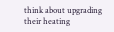think about upgrading their heating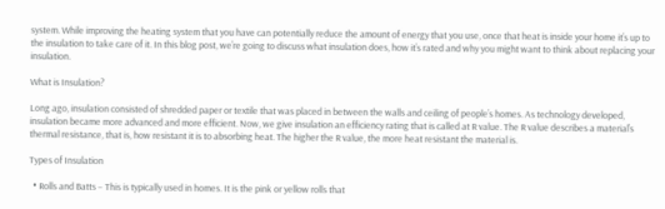system. While improving the heating system that you have can potentially reduce the amount of energy that you use, once that heat is inside your home it’s up to the insulation to take care of it. In this blog post, we’re going to discuss what insulation does, how it’s rated and why you might want to think about replacing your insulation.

What is Insulation?

Long ago, insulation consisted of shredded paper or textile that was placed in between the walls and ceiling of people’s homes. As technology developed, insulation became more advanced and more efficient. Now, we give insulation an efficiency rating that is called at R value. The R value describes a material’s thermal resistance, that is, how resistant it is to absorbing heat. The higher the R value, the more heat resistant the material is.

Types of Insulation

  • Rolls and Batts – This is typically used in homes. It is the pink or yellow rolls that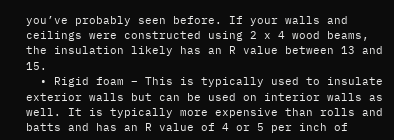you’ve probably seen before. If your walls and ceilings were constructed using 2 x 4 wood beams, the insulation likely has an R value between 13 and 15.
  • Rigid foam – This is typically used to insulate exterior walls but can be used on interior walls as well. It is typically more expensive than rolls and batts and has an R value of 4 or 5 per inch of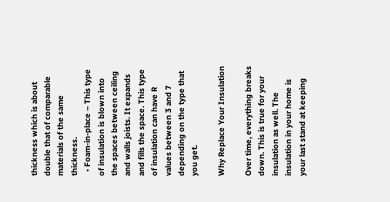thickness which is about double that of comparable materials of the same thickness.
  • Foam-in-place – This type of insulation is blown into the spaces between ceiling and walls joists. It expands and fills the space. This type of insulation can have R values between 3 and 7 depending on the type that you get.

Why Replace Your Insulation

Over time, everything breaks down. This is true for your insulation as well. The insulation in your home is your last stand at keeping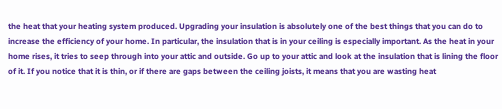the heat that your heating system produced. Upgrading your insulation is absolutely one of the best things that you can do to increase the efficiency of your home. In particular, the insulation that is in your ceiling is especially important. As the heat in your home rises, it tries to seep through into your attic and outside. Go up to your attic and look at the insulation that is lining the floor of it. If you notice that it is thin, or if there are gaps between the ceiling joists, it means that you are wasting heat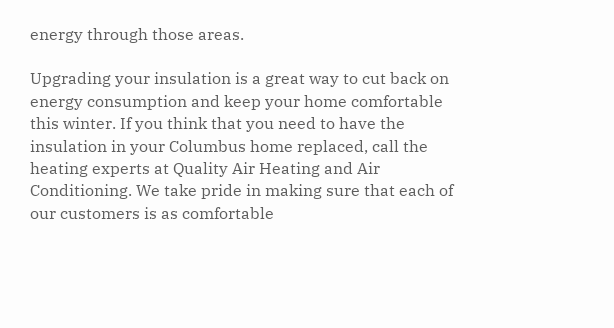energy through those areas.

Upgrading your insulation is a great way to cut back on energy consumption and keep your home comfortable this winter. If you think that you need to have the insulation in your Columbus home replaced, call the heating experts at Quality Air Heating and Air Conditioning. We take pride in making sure that each of our customers is as comfortable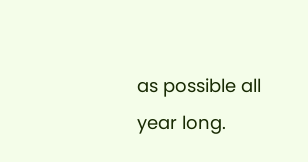as possible all year long.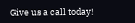Give us a call today!